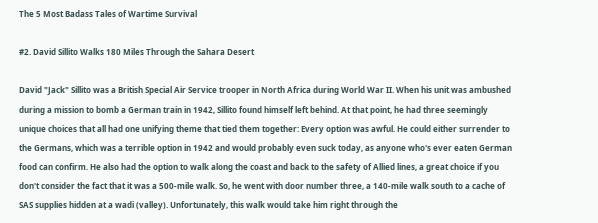The 5 Most Badass Tales of Wartime Survival

#2. David Sillito Walks 180 Miles Through the Sahara Desert

David "Jack" Sillito was a British Special Air Service trooper in North Africa during World War II. When his unit was ambushed during a mission to bomb a German train in 1942, Sillito found himself left behind. At that point, he had three seemingly unique choices that all had one unifying theme that tied them together: Every option was awful. He could either surrender to the Germans, which was a terrible option in 1942 and would probably even suck today, as anyone who's ever eaten German food can confirm. He also had the option to walk along the coast and back to the safety of Allied lines, a great choice if you don't consider the fact that it was a 500-mile walk. So, he went with door number three, a 140-mile walk south to a cache of SAS supplies hidden at a wadi (valley). Unfortunately, this walk would take him right through the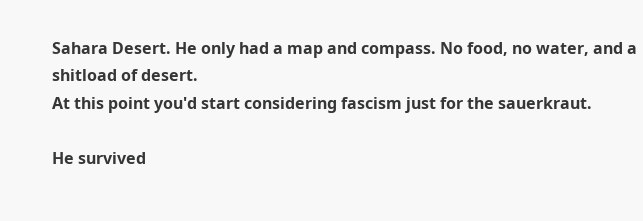Sahara Desert. He only had a map and compass. No food, no water, and a shitload of desert.
At this point you'd start considering fascism just for the sauerkraut.

He survived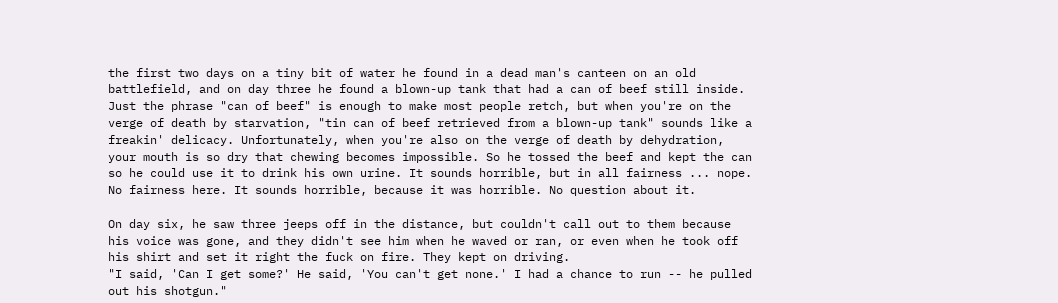the first two days on a tiny bit of water he found in a dead man's canteen on an old battlefield, and on day three he found a blown-up tank that had a can of beef still inside. Just the phrase "can of beef" is enough to make most people retch, but when you're on the verge of death by starvation, "tin can of beef retrieved from a blown-up tank" sounds like a freakin' delicacy. Unfortunately, when you're also on the verge of death by dehydration, your mouth is so dry that chewing becomes impossible. So he tossed the beef and kept the can so he could use it to drink his own urine. It sounds horrible, but in all fairness ... nope. No fairness here. It sounds horrible, because it was horrible. No question about it.

On day six, he saw three jeeps off in the distance, but couldn't call out to them because his voice was gone, and they didn't see him when he waved or ran, or even when he took off his shirt and set it right the fuck on fire. They kept on driving.
"I said, 'Can I get some?' He said, 'You can't get none.' I had a chance to run -- he pulled out his shotgun."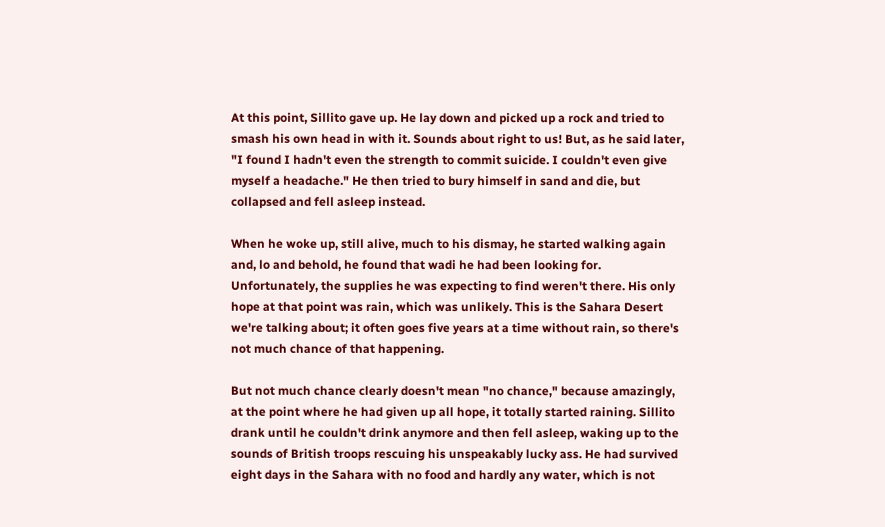At this point, Sillito gave up. He lay down and picked up a rock and tried to smash his own head in with it. Sounds about right to us! But, as he said later, "I found I hadn't even the strength to commit suicide. I couldn't even give myself a headache." He then tried to bury himself in sand and die, but collapsed and fell asleep instead.

When he woke up, still alive, much to his dismay, he started walking again and, lo and behold, he found that wadi he had been looking for. Unfortunately, the supplies he was expecting to find weren't there. His only hope at that point was rain, which was unlikely. This is the Sahara Desert we're talking about; it often goes five years at a time without rain, so there's not much chance of that happening.

But not much chance clearly doesn't mean "no chance," because amazingly, at the point where he had given up all hope, it totally started raining. Sillito drank until he couldn't drink anymore and then fell asleep, waking up to the sounds of British troops rescuing his unspeakably lucky ass. He had survived eight days in the Sahara with no food and hardly any water, which is not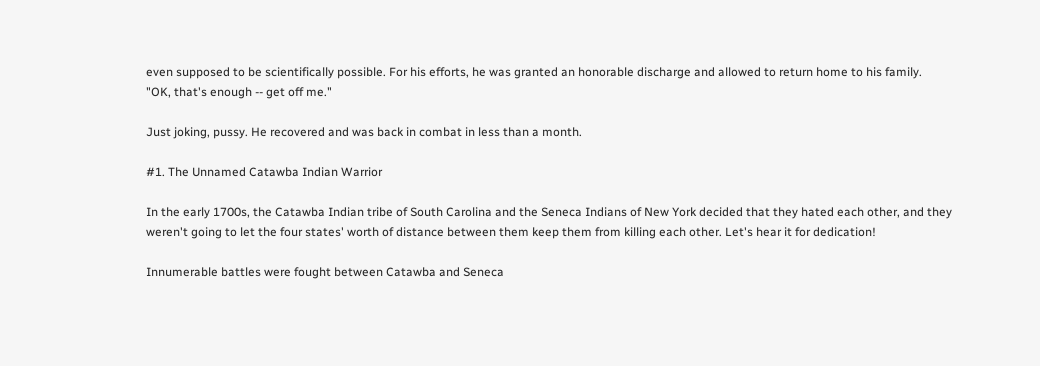even supposed to be scientifically possible. For his efforts, he was granted an honorable discharge and allowed to return home to his family.
"OK, that's enough -- get off me."

Just joking, pussy. He recovered and was back in combat in less than a month.

#1. The Unnamed Catawba Indian Warrior

In the early 1700s, the Catawba Indian tribe of South Carolina and the Seneca Indians of New York decided that they hated each other, and they weren't going to let the four states' worth of distance between them keep them from killing each other. Let's hear it for dedication!

Innumerable battles were fought between Catawba and Seneca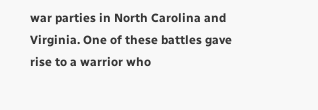war parties in North Carolina and Virginia. One of these battles gave rise to a warrior who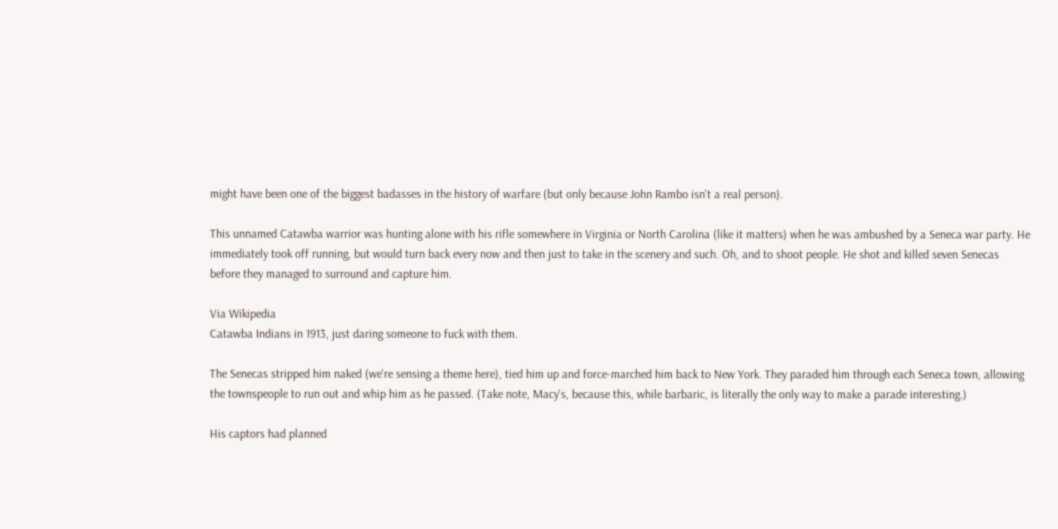might have been one of the biggest badasses in the history of warfare (but only because John Rambo isn't a real person).

This unnamed Catawba warrior was hunting alone with his rifle somewhere in Virginia or North Carolina (like it matters) when he was ambushed by a Seneca war party. He immediately took off running, but would turn back every now and then just to take in the scenery and such. Oh, and to shoot people. He shot and killed seven Senecas before they managed to surround and capture him.

Via Wikipedia
Catawba Indians in 1913, just daring someone to fuck with them.

The Senecas stripped him naked (we're sensing a theme here), tied him up and force-marched him back to New York. They paraded him through each Seneca town, allowing the townspeople to run out and whip him as he passed. (Take note, Macy's, because this, while barbaric, is literally the only way to make a parade interesting.)

His captors had planned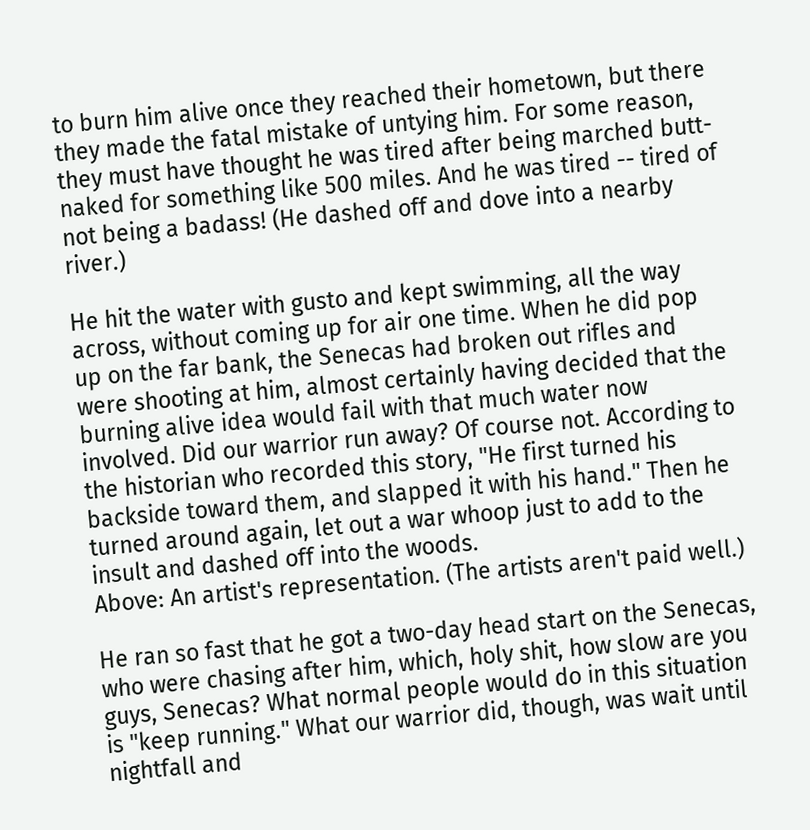to burn him alive once they reached their hometown, but there they made the fatal mistake of untying him. For some reason, they must have thought he was tired after being marched butt-naked for something like 500 miles. And he was tired -- tired of not being a badass! (He dashed off and dove into a nearby river.)

He hit the water with gusto and kept swimming, all the way across, without coming up for air one time. When he did pop up on the far bank, the Senecas had broken out rifles and were shooting at him, almost certainly having decided that the burning alive idea would fail with that much water now involved. Did our warrior run away? Of course not. According to the historian who recorded this story, "He first turned his backside toward them, and slapped it with his hand." Then he turned around again, let out a war whoop just to add to the insult and dashed off into the woods.
Above: An artist's representation. (The artists aren't paid well.)

He ran so fast that he got a two-day head start on the Senecas, who were chasing after him, which, holy shit, how slow are you guys, Senecas? What normal people would do in this situation is "keep running." What our warrior did, though, was wait until nightfall and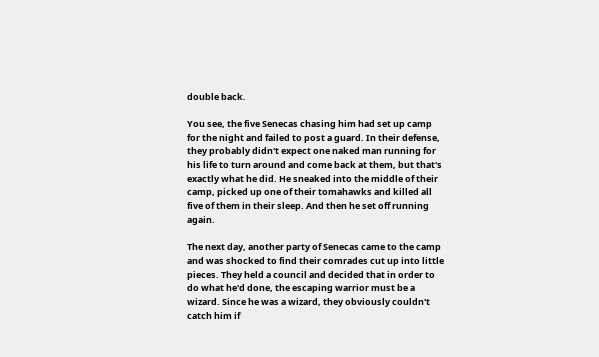double back.

You see, the five Senecas chasing him had set up camp for the night and failed to post a guard. In their defense, they probably didn't expect one naked man running for his life to turn around and come back at them, but that's exactly what he did. He sneaked into the middle of their camp, picked up one of their tomahawks and killed all five of them in their sleep. And then he set off running again.

The next day, another party of Senecas came to the camp and was shocked to find their comrades cut up into little pieces. They held a council and decided that in order to do what he'd done, the escaping warrior must be a wizard. Since he was a wizard, they obviously couldn't catch him if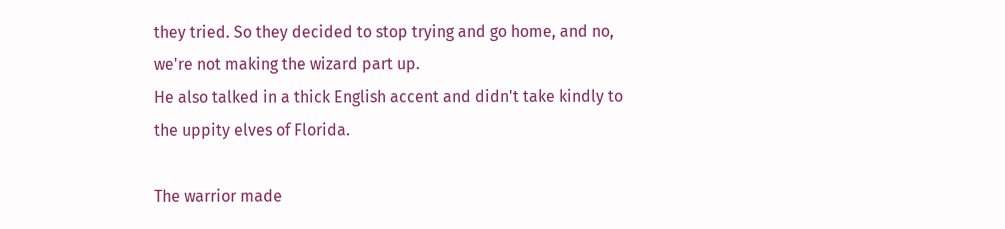they tried. So they decided to stop trying and go home, and no, we're not making the wizard part up.
He also talked in a thick English accent and didn't take kindly to the uppity elves of Florida.

The warrior made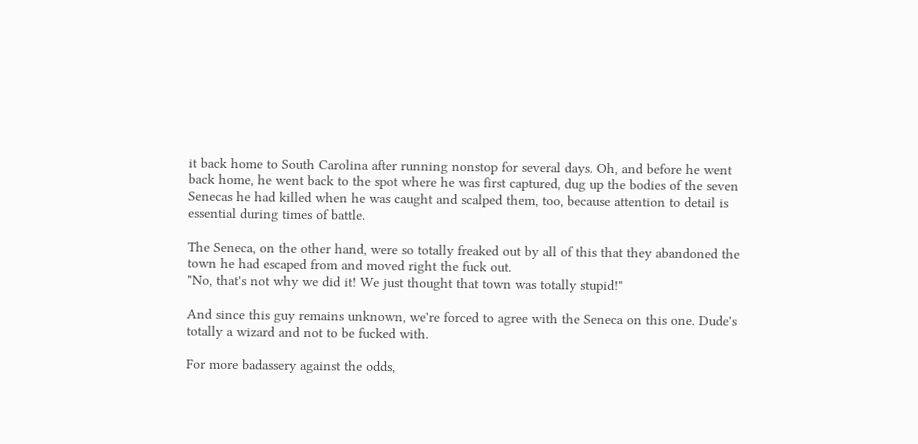it back home to South Carolina after running nonstop for several days. Oh, and before he went back home, he went back to the spot where he was first captured, dug up the bodies of the seven Senecas he had killed when he was caught and scalped them, too, because attention to detail is essential during times of battle.

The Seneca, on the other hand, were so totally freaked out by all of this that they abandoned the town he had escaped from and moved right the fuck out.
"No, that's not why we did it! We just thought that town was totally stupid!"

And since this guy remains unknown, we're forced to agree with the Seneca on this one. Dude's totally a wizard and not to be fucked with.

For more badassery against the odds,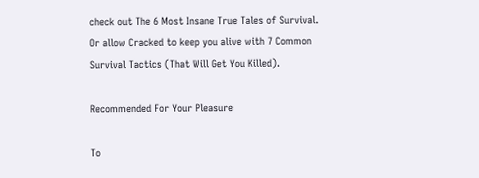check out The 6 Most Insane True Tales of Survival. Or allow Cracked to keep you alive with 7 Common Survival Tactics (That Will Get You Killed).

Recommended For Your Pleasure

To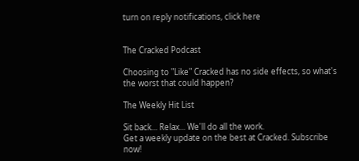turn on reply notifications, click here


The Cracked Podcast

Choosing to "Like" Cracked has no side effects, so what's the worst that could happen?

The Weekly Hit List

Sit back... Relax... We'll do all the work.
Get a weekly update on the best at Cracked. Subscribe now!